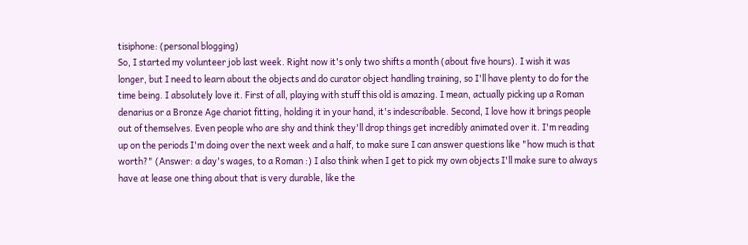tisiphone: (personal blogging)
So, I started my volunteer job last week. Right now it's only two shifts a month (about five hours). I wish it was longer, but I need to learn about the objects and do curator object handling training, so I'll have plenty to do for the time being. I absolutely love it. First of all, playing with stuff this old is amazing. I mean, actually picking up a Roman denarius or a Bronze Age chariot fitting, holding it in your hand, it's indescribable. Second, I love how it brings people out of themselves. Even people who are shy and think they'll drop things get incredibly animated over it. I'm reading up on the periods I'm doing over the next week and a half, to make sure I can answer questions like "how much is that worth?" (Answer: a day's wages, to a Roman :) I also think when I get to pick my own objects I'll make sure to always have at lease one thing about that is very durable, like the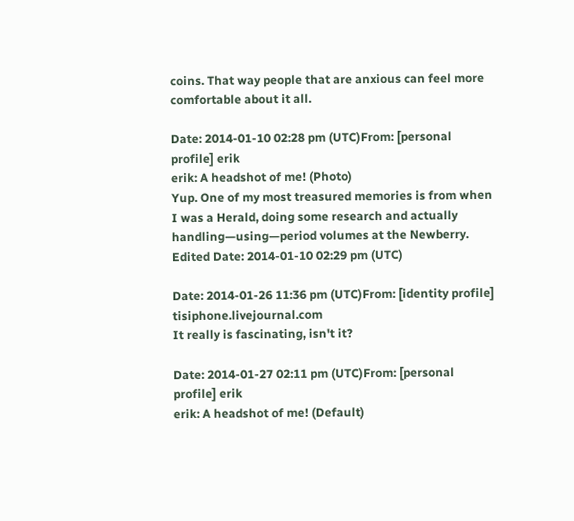coins. That way people that are anxious can feel more comfortable about it all.

Date: 2014-01-10 02:28 pm (UTC)From: [personal profile] erik
erik: A headshot of me! (Photo)
Yup. One of my most treasured memories is from when I was a Herald, doing some research and actually handling—using—period volumes at the Newberry.
Edited Date: 2014-01-10 02:29 pm (UTC)

Date: 2014-01-26 11:36 pm (UTC)From: [identity profile] tisiphone.livejournal.com
It really is fascinating, isn't it?

Date: 2014-01-27 02:11 pm (UTC)From: [personal profile] erik
erik: A headshot of me! (Default)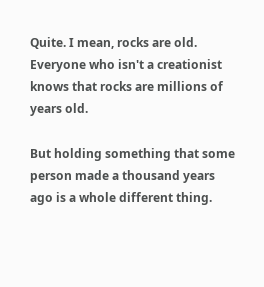Quite. I mean, rocks are old. Everyone who isn't a creationist knows that rocks are millions of years old.

But holding something that some person made a thousand years ago is a whole different thing.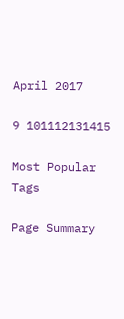April 2017

9 101112131415

Most Popular Tags

Page Summary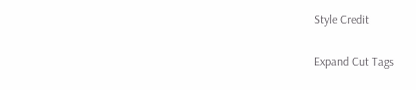Style Credit

Expand Cut Tags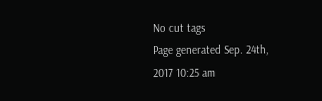No cut tags
Page generated Sep. 24th, 2017 10:25 am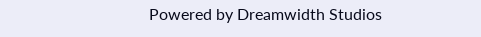Powered by Dreamwidth Studios